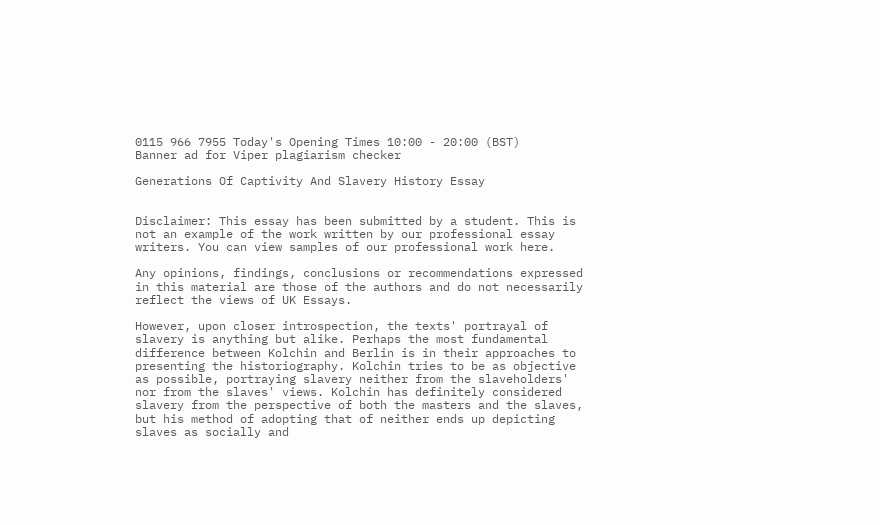0115 966 7955 Today's Opening Times 10:00 - 20:00 (BST)
Banner ad for Viper plagiarism checker

Generations Of Captivity And Slavery History Essay


Disclaimer: This essay has been submitted by a student. This is not an example of the work written by our professional essay writers. You can view samples of our professional work here.

Any opinions, findings, conclusions or recommendations expressed in this material are those of the authors and do not necessarily reflect the views of UK Essays.

However, upon closer introspection, the texts' portrayal of slavery is anything but alike. Perhaps the most fundamental difference between Kolchin and Berlin is in their approaches to presenting the historiography. Kolchin tries to be as objective as possible, portraying slavery neither from the slaveholders' nor from the slaves' views. Kolchin has definitely considered slavery from the perspective of both the masters and the slaves, but his method of adopting that of neither ends up depicting slaves as socially and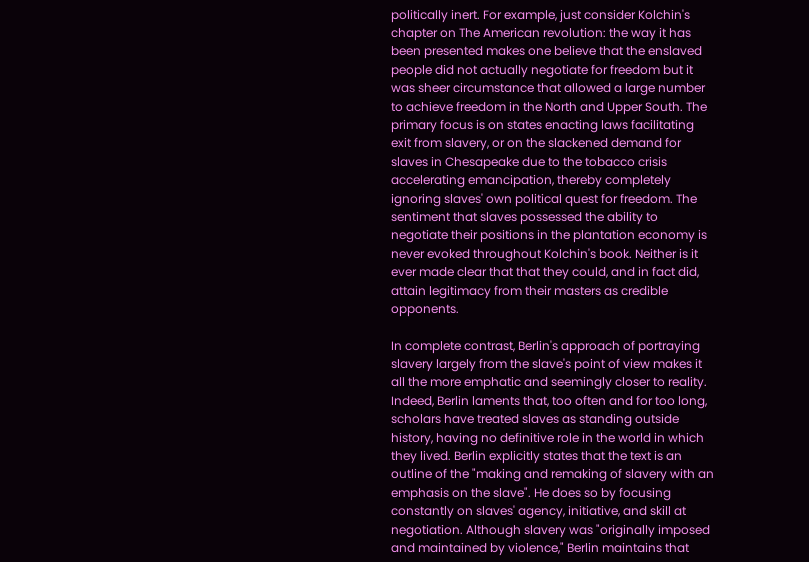politically inert. For example, just consider Kolchin's chapter on The American revolution: the way it has been presented makes one believe that the enslaved people did not actually negotiate for freedom but it was sheer circumstance that allowed a large number to achieve freedom in the North and Upper South. The primary focus is on states enacting laws facilitating exit from slavery, or on the slackened demand for slaves in Chesapeake due to the tobacco crisis accelerating emancipation, thereby completely ignoring slaves' own political quest for freedom. The sentiment that slaves possessed the ability to negotiate their positions in the plantation economy is never evoked throughout Kolchin's book. Neither is it ever made clear that that they could, and in fact did, attain legitimacy from their masters as credible opponents.

In complete contrast, Berlin's approach of portraying slavery largely from the slave's point of view makes it all the more emphatic and seemingly closer to reality. Indeed, Berlin laments that, too often and for too long, scholars have treated slaves as standing outside history, having no definitive role in the world in which they lived. Berlin explicitly states that the text is an outline of the "making and remaking of slavery with an emphasis on the slave". He does so by focusing constantly on slaves' agency, initiative, and skill at negotiation. Although slavery was "originally imposed and maintained by violence," Berlin maintains that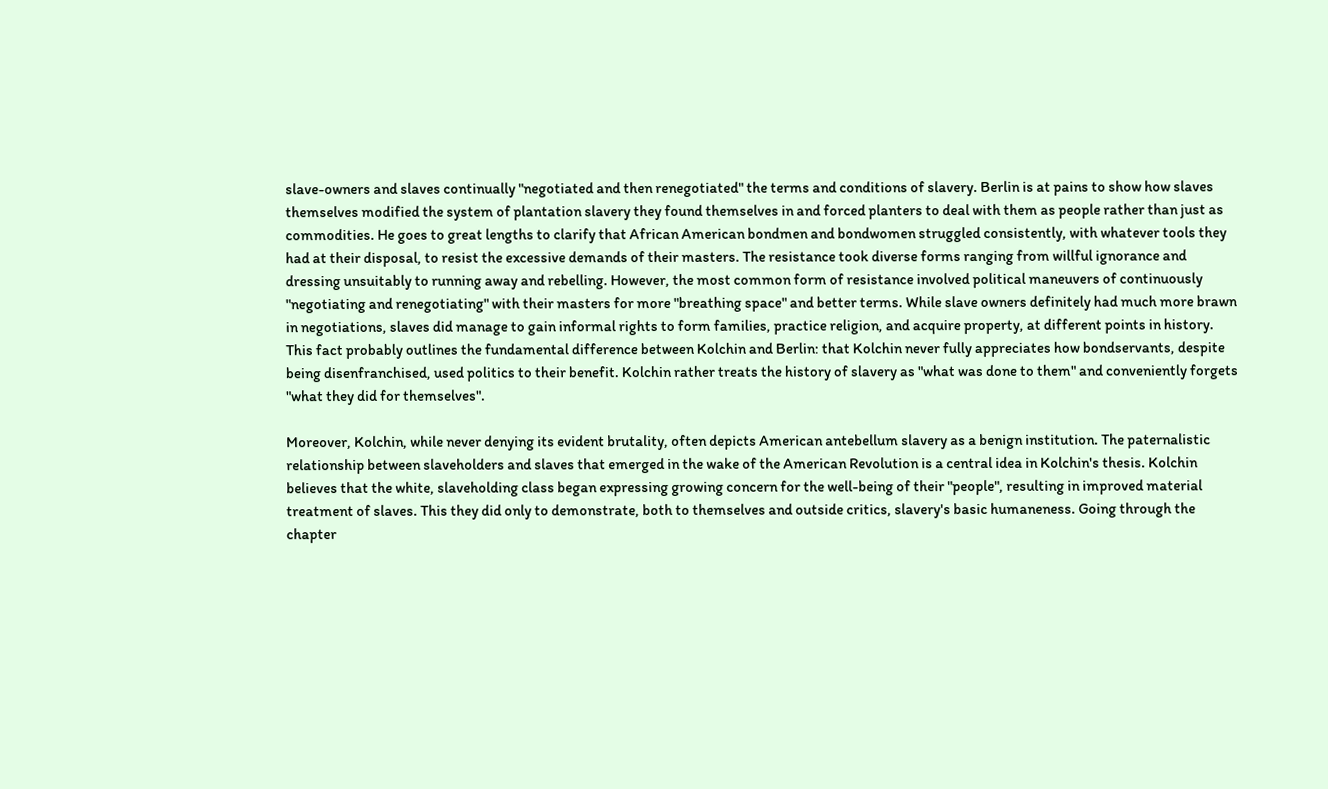slave-owners and slaves continually "negotiated and then renegotiated" the terms and conditions of slavery. Berlin is at pains to show how slaves themselves modified the system of plantation slavery they found themselves in and forced planters to deal with them as people rather than just as commodities. He goes to great lengths to clarify that African American bondmen and bondwomen struggled consistently, with whatever tools they had at their disposal, to resist the excessive demands of their masters. The resistance took diverse forms ranging from willful ignorance and dressing unsuitably to running away and rebelling. However, the most common form of resistance involved political maneuvers of continuously "negotiating and renegotiating" with their masters for more "breathing space" and better terms. While slave owners definitely had much more brawn in negotiations, slaves did manage to gain informal rights to form families, practice religion, and acquire property, at different points in history. This fact probably outlines the fundamental difference between Kolchin and Berlin: that Kolchin never fully appreciates how bondservants, despite being disenfranchised, used politics to their benefit. Kolchin rather treats the history of slavery as "what was done to them" and conveniently forgets "what they did for themselves".

Moreover, Kolchin, while never denying its evident brutality, often depicts American antebellum slavery as a benign institution. The paternalistic relationship between slaveholders and slaves that emerged in the wake of the American Revolution is a central idea in Kolchin's thesis. Kolchin believes that the white, slaveholding class began expressing growing concern for the well-being of their "people", resulting in improved material treatment of slaves. This they did only to demonstrate, both to themselves and outside critics, slavery's basic humaneness. Going through the chapter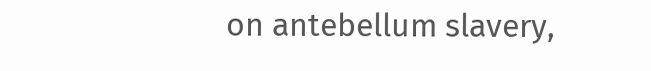on antebellum slavery,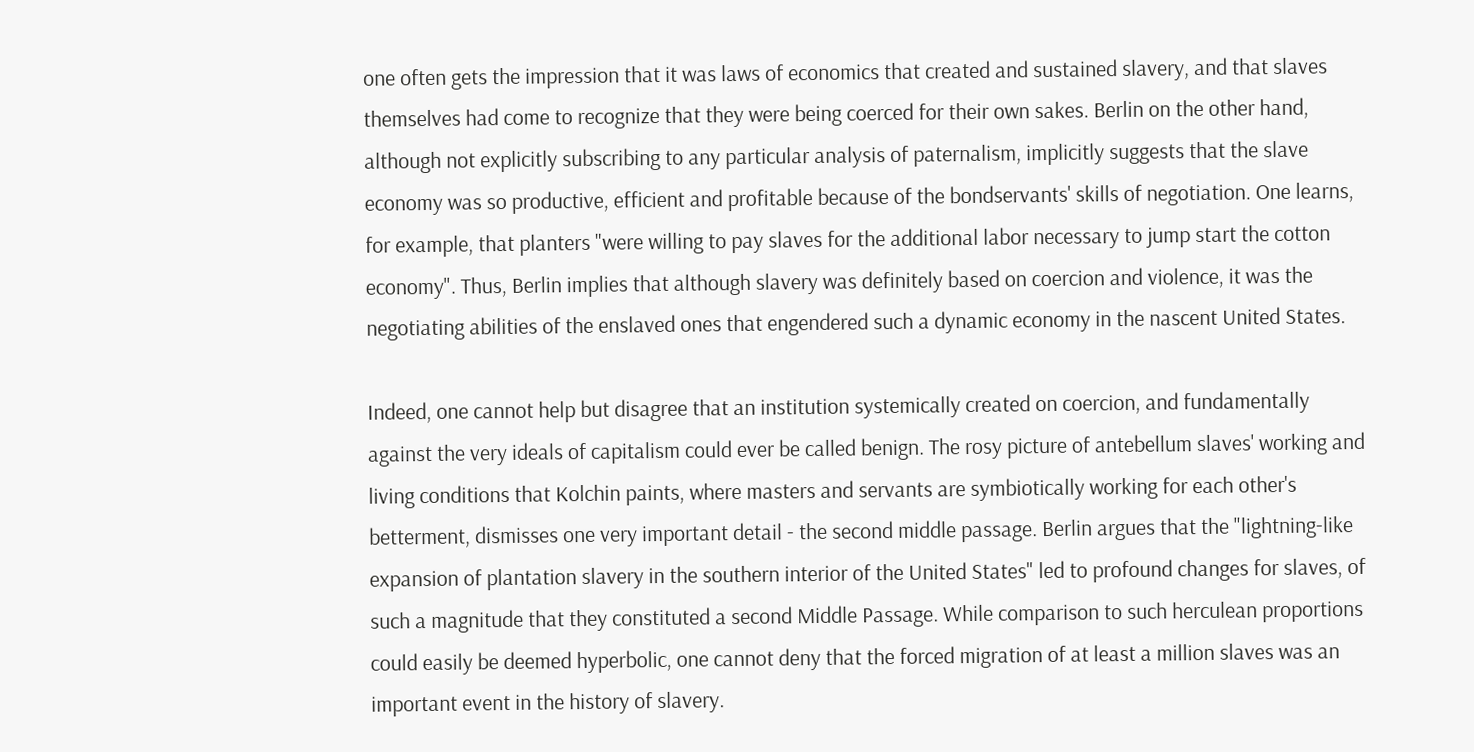one often gets the impression that it was laws of economics that created and sustained slavery, and that slaves themselves had come to recognize that they were being coerced for their own sakes. Berlin on the other hand, although not explicitly subscribing to any particular analysis of paternalism, implicitly suggests that the slave economy was so productive, efficient and profitable because of the bondservants' skills of negotiation. One learns, for example, that planters "were willing to pay slaves for the additional labor necessary to jump start the cotton economy". Thus, Berlin implies that although slavery was definitely based on coercion and violence, it was the negotiating abilities of the enslaved ones that engendered such a dynamic economy in the nascent United States.

Indeed, one cannot help but disagree that an institution systemically created on coercion, and fundamentally against the very ideals of capitalism could ever be called benign. The rosy picture of antebellum slaves' working and living conditions that Kolchin paints, where masters and servants are symbiotically working for each other's betterment, dismisses one very important detail - the second middle passage. Berlin argues that the "lightning-like expansion of plantation slavery in the southern interior of the United States" led to profound changes for slaves, of such a magnitude that they constituted a second Middle Passage. While comparison to such herculean proportions could easily be deemed hyperbolic, one cannot deny that the forced migration of at least a million slaves was an important event in the history of slavery.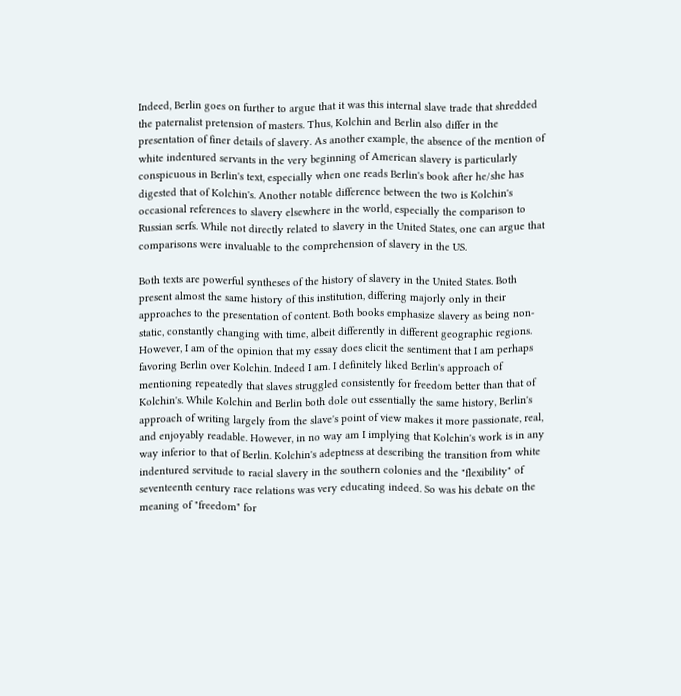Indeed, Berlin goes on further to argue that it was this internal slave trade that shredded the paternalist pretension of masters. Thus, Kolchin and Berlin also differ in the presentation of finer details of slavery. As another example, the absence of the mention of white indentured servants in the very beginning of American slavery is particularly conspicuous in Berlin's text, especially when one reads Berlin's book after he/she has digested that of Kolchin's. Another notable difference between the two is Kolchin's occasional references to slavery elsewhere in the world, especially the comparison to Russian serfs. While not directly related to slavery in the United States, one can argue that comparisons were invaluable to the comprehension of slavery in the US.

Both texts are powerful syntheses of the history of slavery in the United States. Both present almost the same history of this institution, differing majorly only in their approaches to the presentation of content. Both books emphasize slavery as being non-static, constantly changing with time, albeit differently in different geographic regions. However, I am of the opinion that my essay does elicit the sentiment that I am perhaps favoring Berlin over Kolchin. Indeed I am. I definitely liked Berlin's approach of mentioning repeatedly that slaves struggled consistently for freedom better than that of Kolchin's. While Kolchin and Berlin both dole out essentially the same history, Berlin's approach of writing largely from the slave's point of view makes it more passionate, real, and enjoyably readable. However, in no way am I implying that Kolchin's work is in any way inferior to that of Berlin. Kolchin's adeptness at describing the transition from white indentured servitude to racial slavery in the southern colonies and the "flexibility" of seventeenth century race relations was very educating indeed. So was his debate on the meaning of "freedom" for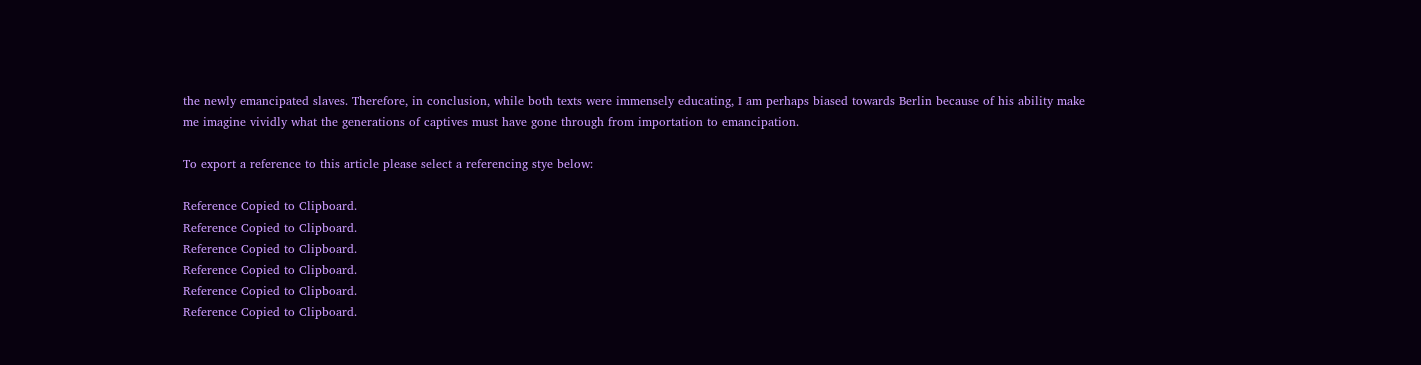the newly emancipated slaves. Therefore, in conclusion, while both texts were immensely educating, I am perhaps biased towards Berlin because of his ability make me imagine vividly what the generations of captives must have gone through from importation to emancipation.

To export a reference to this article please select a referencing stye below:

Reference Copied to Clipboard.
Reference Copied to Clipboard.
Reference Copied to Clipboard.
Reference Copied to Clipboard.
Reference Copied to Clipboard.
Reference Copied to Clipboard.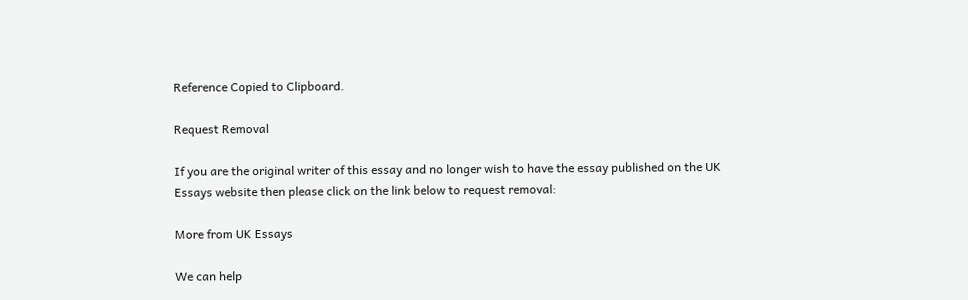Reference Copied to Clipboard.

Request Removal

If you are the original writer of this essay and no longer wish to have the essay published on the UK Essays website then please click on the link below to request removal:

More from UK Essays

We can help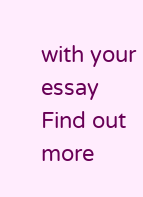with your essay
Find out more